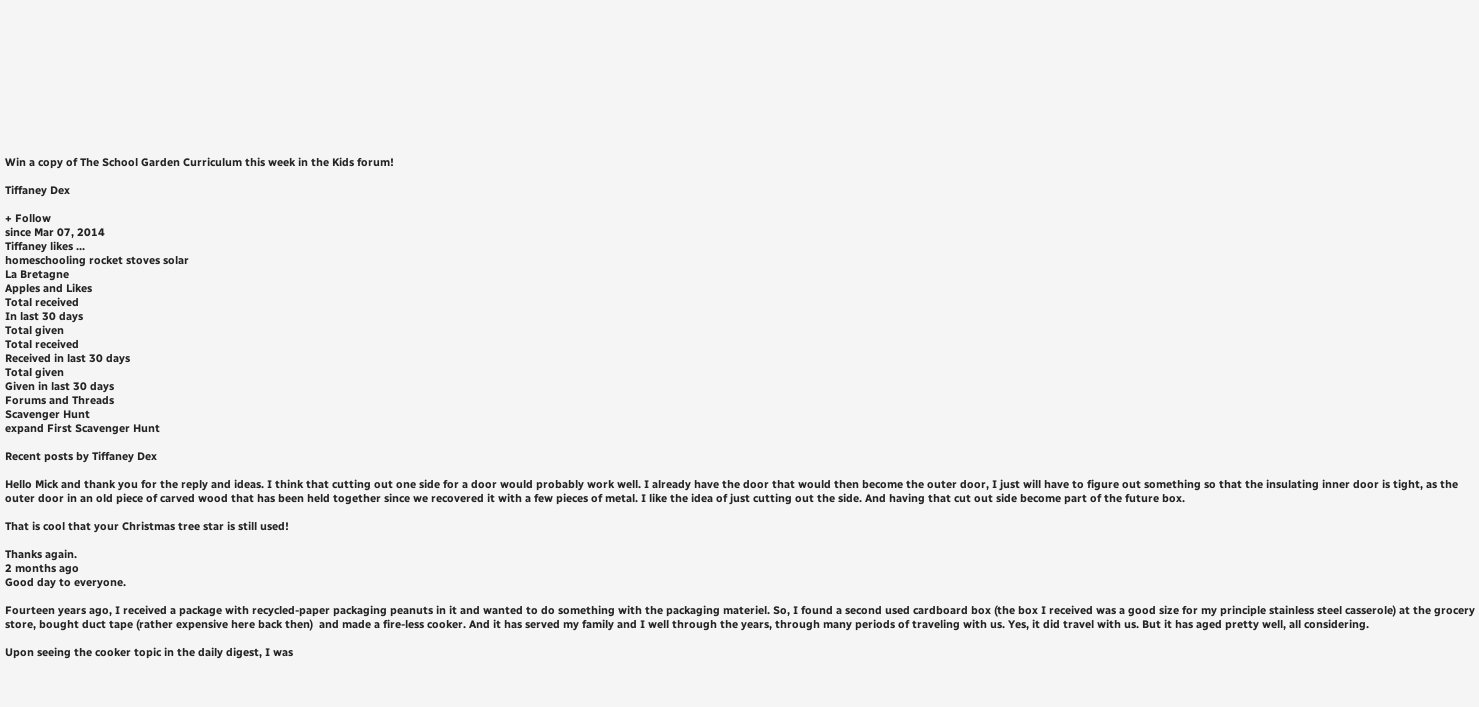Win a copy of The School Garden Curriculum this week in the Kids forum!

Tiffaney Dex

+ Follow
since Mar 07, 2014
Tiffaney likes ...
homeschooling rocket stoves solar
La Bretagne
Apples and Likes
Total received
In last 30 days
Total given
Total received
Received in last 30 days
Total given
Given in last 30 days
Forums and Threads
Scavenger Hunt
expand First Scavenger Hunt

Recent posts by Tiffaney Dex

Hello Mick and thank you for the reply and ideas. I think that cutting out one side for a door would probably work well. I already have the door that would then become the outer door, I just will have to figure out something so that the insulating inner door is tight, as the outer door in an old piece of carved wood that has been held together since we recovered it with a few pieces of metal. I like the idea of just cutting out the side. And having that cut out side become part of the future box.

That is cool that your Christmas tree star is still used!

Thanks again.
2 months ago
Good day to everyone.

Fourteen years ago, I received a package with recycled-paper packaging peanuts in it and wanted to do something with the packaging materiel. So, I found a second used cardboard box (the box I received was a good size for my principle stainless steel casserole) at the grocery store, bought duct tape (rather expensive here back then)  and made a fire-less cooker. And it has served my family and I well through the years, through many periods of traveling with us. Yes, it did travel with us. But it has aged pretty well, all considering.

Upon seeing the cooker topic in the daily digest, I was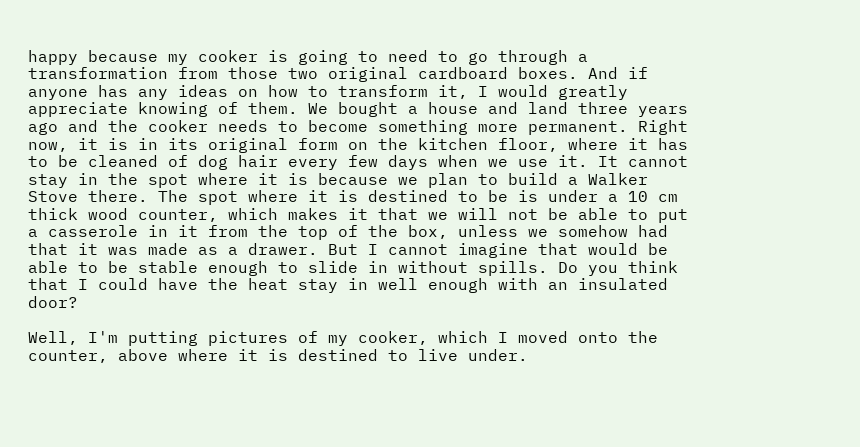happy because my cooker is going to need to go through a transformation from those two original cardboard boxes. And if anyone has any ideas on how to transform it, I would greatly appreciate knowing of them. We bought a house and land three years ago and the cooker needs to become something more permanent. Right now, it is in its original form on the kitchen floor, where it has to be cleaned of dog hair every few days when we use it. It cannot stay in the spot where it is because we plan to build a Walker Stove there. The spot where it is destined to be is under a 10 cm thick wood counter, which makes it that we will not be able to put a casserole in it from the top of the box, unless we somehow had that it was made as a drawer. But I cannot imagine that would be able to be stable enough to slide in without spills. Do you think that I could have the heat stay in well enough with an insulated door?

Well, I'm putting pictures of my cooker, which I moved onto the counter, above where it is destined to live under.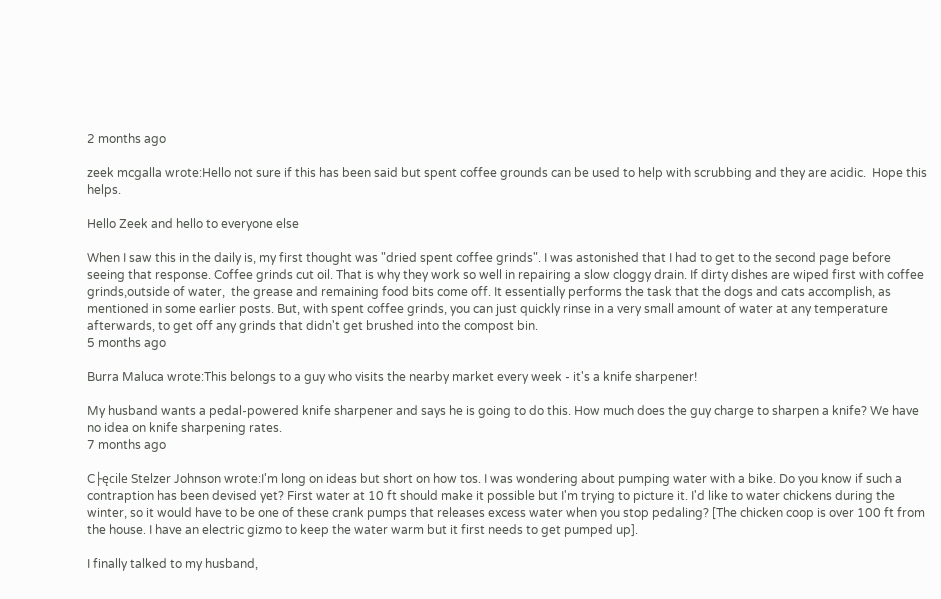2 months ago

zeek mcgalla wrote:Hello not sure if this has been said but spent coffee grounds can be used to help with scrubbing and they are acidic.  Hope this helps.

Hello Zeek and hello to everyone else

When I saw this in the daily is, my first thought was "dried spent coffee grinds". I was astonished that I had to get to the second page before seeing that response. Coffee grinds cut oil. That is why they work so well in repairing a slow cloggy drain. If dirty dishes are wiped first with coffee grinds,outside of water,  the grease and remaining food bits come off. It essentially performs the task that the dogs and cats accomplish, as mentioned in some earlier posts. But, with spent coffee grinds, you can just quickly rinse in a very small amount of water at any temperature afterwards, to get off any grinds that didn't get brushed into the compost bin.
5 months ago

Burra Maluca wrote:This belongs to a guy who visits the nearby market every week - it's a knife sharpener!

My husband wants a pedal-powered knife sharpener and says he is going to do this. How much does the guy charge to sharpen a knife? We have no idea on knife sharpening rates.
7 months ago

C├ęcile Stelzer Johnson wrote:I'm long on ideas but short on how tos. I was wondering about pumping water with a bike. Do you know if such a contraption has been devised yet? First water at 10 ft should make it possible but I'm trying to picture it. I'd like to water chickens during the winter, so it would have to be one of these crank pumps that releases excess water when you stop pedaling? [The chicken coop is over 100 ft from the house. I have an electric gizmo to keep the water warm but it first needs to get pumped up].

I finally talked to my husband,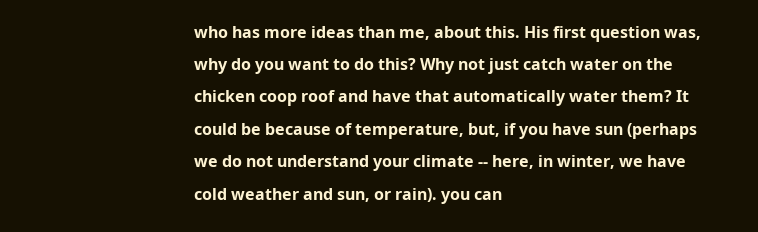who has more ideas than me, about this. His first question was, why do you want to do this? Why not just catch water on the chicken coop roof and have that automatically water them? It could be because of temperature, but, if you have sun (perhaps we do not understand your climate -- here, in winter, we have cold weather and sun, or rain). you can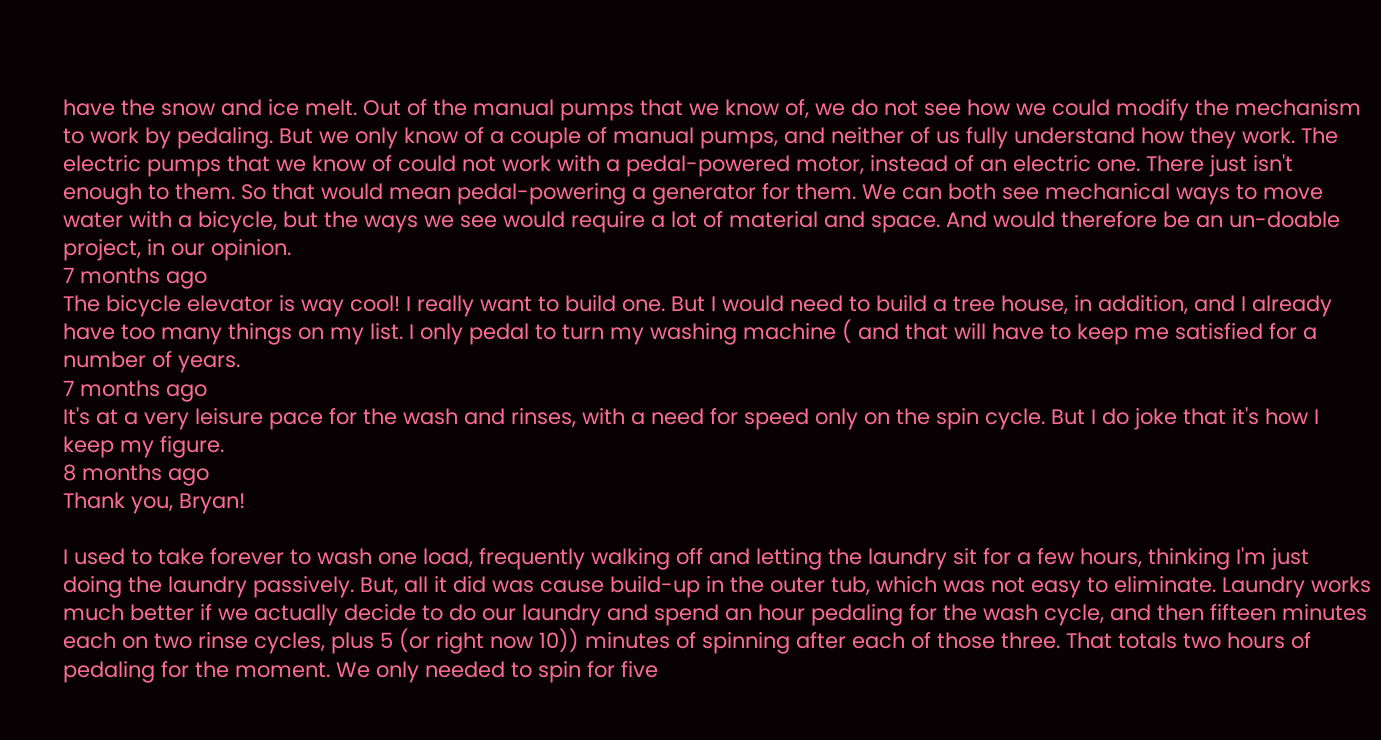have the snow and ice melt. Out of the manual pumps that we know of, we do not see how we could modify the mechanism to work by pedaling. But we only know of a couple of manual pumps, and neither of us fully understand how they work. The electric pumps that we know of could not work with a pedal-powered motor, instead of an electric one. There just isn't enough to them. So that would mean pedal-powering a generator for them. We can both see mechanical ways to move water with a bicycle, but the ways we see would require a lot of material and space. And would therefore be an un-doable project, in our opinion.
7 months ago
The bicycle elevator is way cool! I really want to build one. But I would need to build a tree house, in addition, and I already have too many things on my list. I only pedal to turn my washing machine ( and that will have to keep me satisfied for a number of years.
7 months ago
It's at a very leisure pace for the wash and rinses, with a need for speed only on the spin cycle. But I do joke that it's how I keep my figure.
8 months ago
Thank you, Bryan!

I used to take forever to wash one load, frequently walking off and letting the laundry sit for a few hours, thinking I'm just doing the laundry passively. But, all it did was cause build-up in the outer tub, which was not easy to eliminate. Laundry works much better if we actually decide to do our laundry and spend an hour pedaling for the wash cycle, and then fifteen minutes each on two rinse cycles, plus 5 (or right now 10)) minutes of spinning after each of those three. That totals two hours of pedaling for the moment. We only needed to spin for five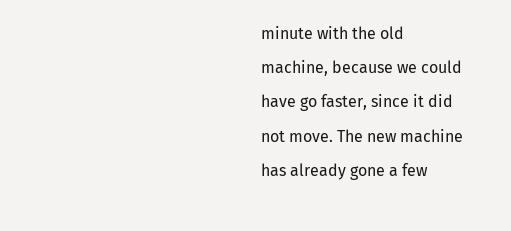minute with the old machine, because we could have go faster, since it did not move. The new machine has already gone a few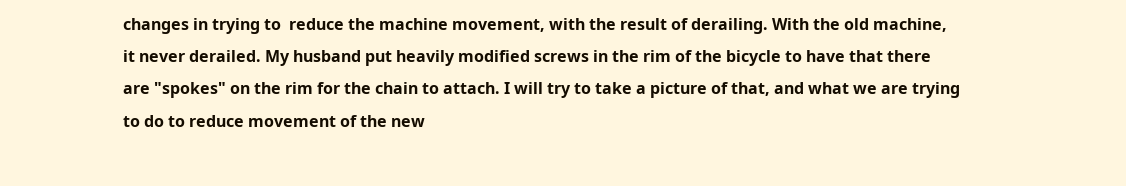changes in trying to  reduce the machine movement, with the result of derailing. With the old machine, it never derailed. My husband put heavily modified screws in the rim of the bicycle to have that there are "spokes" on the rim for the chain to attach. I will try to take a picture of that, and what we are trying to do to reduce movement of the new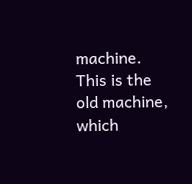machine. This is the old machine, which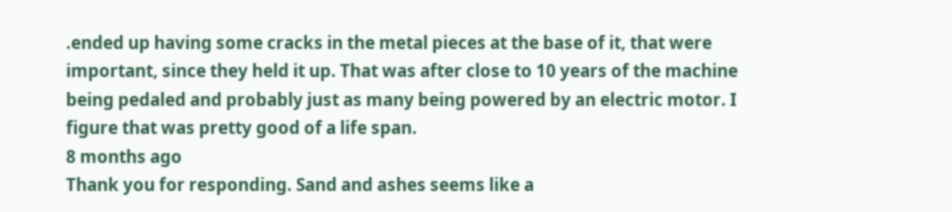.ended up having some cracks in the metal pieces at the base of it, that were important, since they held it up. That was after close to 10 years of the machine being pedaled and probably just as many being powered by an electric motor. I figure that was pretty good of a life span.
8 months ago
Thank you for responding. Sand and ashes seems like a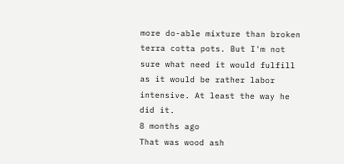more do-able mixture than broken terra cotta pots. But I'm not sure what need it would fulfill as it would be rather labor intensive. At least the way he did it.
8 months ago
That was wood ash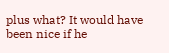plus what? It would have been nice if he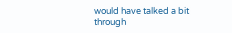would have talked a bit through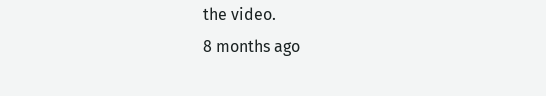the video.
8 months ago